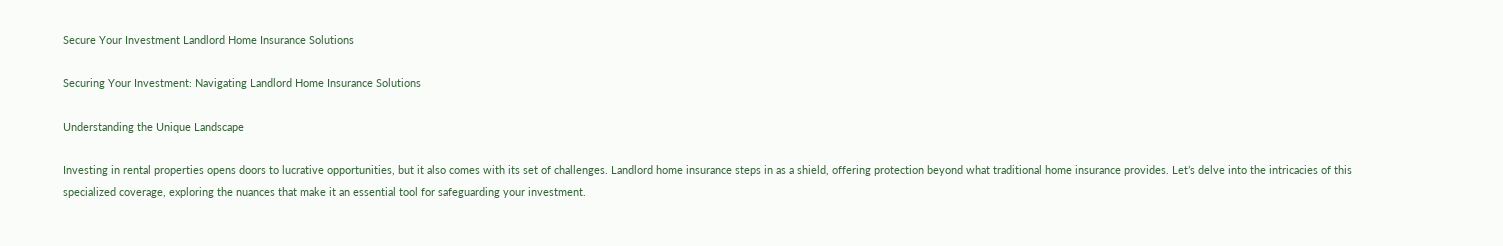Secure Your Investment Landlord Home Insurance Solutions

Securing Your Investment: Navigating Landlord Home Insurance Solutions

Understanding the Unique Landscape

Investing in rental properties opens doors to lucrative opportunities, but it also comes with its set of challenges. Landlord home insurance steps in as a shield, offering protection beyond what traditional home insurance provides. Let’s delve into the intricacies of this specialized coverage, exploring the nuances that make it an essential tool for safeguarding your investment.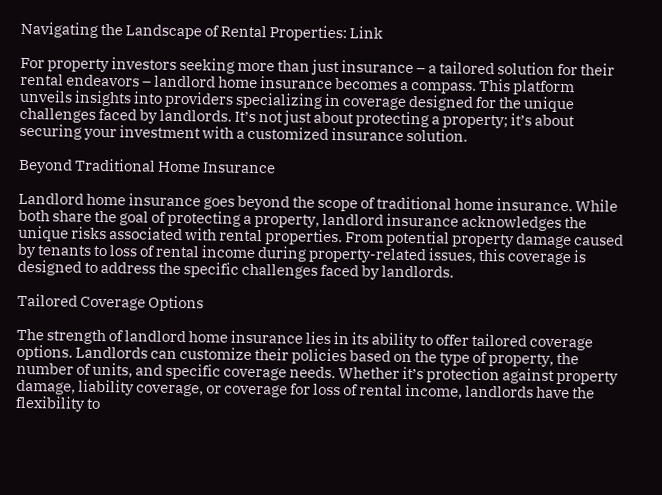Navigating the Landscape of Rental Properties: Link

For property investors seeking more than just insurance – a tailored solution for their rental endeavors – landlord home insurance becomes a compass. This platform unveils insights into providers specializing in coverage designed for the unique challenges faced by landlords. It’s not just about protecting a property; it’s about securing your investment with a customized insurance solution.

Beyond Traditional Home Insurance

Landlord home insurance goes beyond the scope of traditional home insurance. While both share the goal of protecting a property, landlord insurance acknowledges the unique risks associated with rental properties. From potential property damage caused by tenants to loss of rental income during property-related issues, this coverage is designed to address the specific challenges faced by landlords.

Tailored Coverage Options

The strength of landlord home insurance lies in its ability to offer tailored coverage options. Landlords can customize their policies based on the type of property, the number of units, and specific coverage needs. Whether it’s protection against property damage, liability coverage, or coverage for loss of rental income, landlords have the flexibility to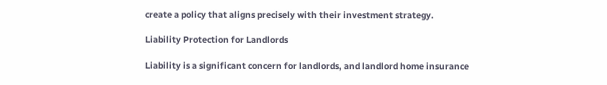create a policy that aligns precisely with their investment strategy.

Liability Protection for Landlords

Liability is a significant concern for landlords, and landlord home insurance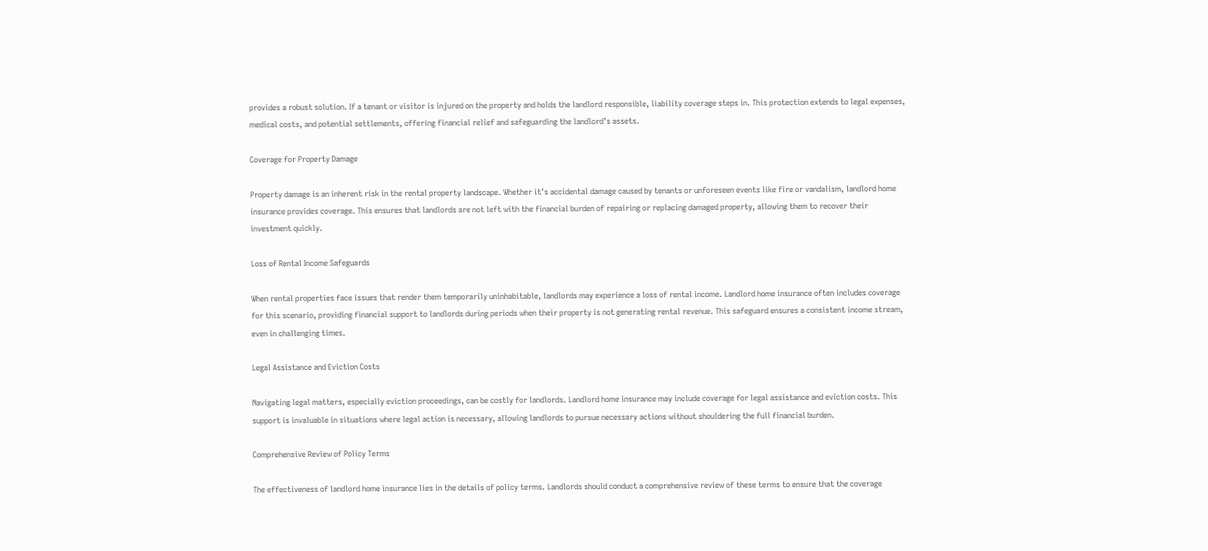provides a robust solution. If a tenant or visitor is injured on the property and holds the landlord responsible, liability coverage steps in. This protection extends to legal expenses, medical costs, and potential settlements, offering financial relief and safeguarding the landlord’s assets.

Coverage for Property Damage

Property damage is an inherent risk in the rental property landscape. Whether it’s accidental damage caused by tenants or unforeseen events like fire or vandalism, landlord home insurance provides coverage. This ensures that landlords are not left with the financial burden of repairing or replacing damaged property, allowing them to recover their investment quickly.

Loss of Rental Income Safeguards

When rental properties face issues that render them temporarily uninhabitable, landlords may experience a loss of rental income. Landlord home insurance often includes coverage for this scenario, providing financial support to landlords during periods when their property is not generating rental revenue. This safeguard ensures a consistent income stream, even in challenging times.

Legal Assistance and Eviction Costs

Navigating legal matters, especially eviction proceedings, can be costly for landlords. Landlord home insurance may include coverage for legal assistance and eviction costs. This support is invaluable in situations where legal action is necessary, allowing landlords to pursue necessary actions without shouldering the full financial burden.

Comprehensive Review of Policy Terms

The effectiveness of landlord home insurance lies in the details of policy terms. Landlords should conduct a comprehensive review of these terms to ensure that the coverage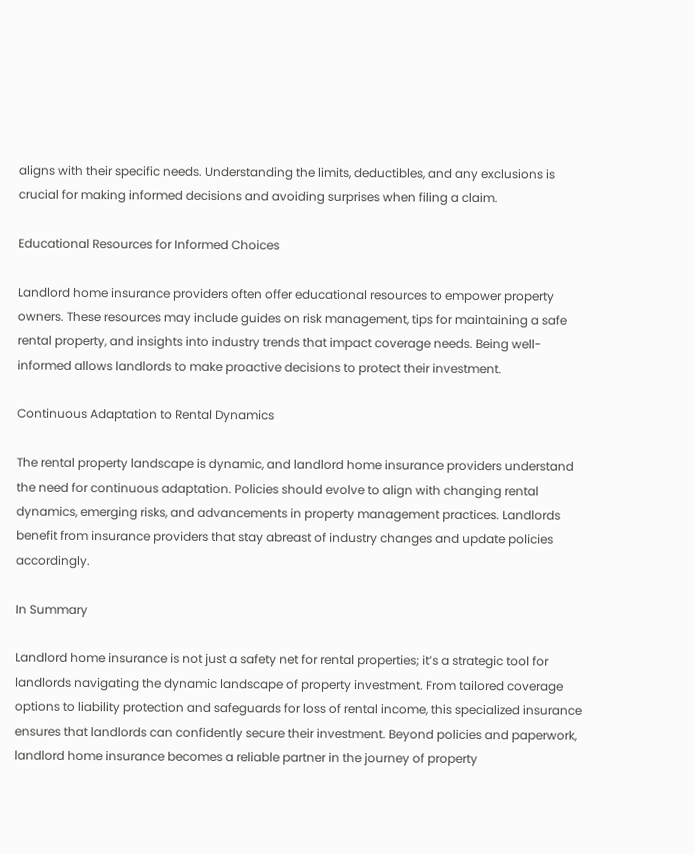aligns with their specific needs. Understanding the limits, deductibles, and any exclusions is crucial for making informed decisions and avoiding surprises when filing a claim.

Educational Resources for Informed Choices

Landlord home insurance providers often offer educational resources to empower property owners. These resources may include guides on risk management, tips for maintaining a safe rental property, and insights into industry trends that impact coverage needs. Being well-informed allows landlords to make proactive decisions to protect their investment.

Continuous Adaptation to Rental Dynamics

The rental property landscape is dynamic, and landlord home insurance providers understand the need for continuous adaptation. Policies should evolve to align with changing rental dynamics, emerging risks, and advancements in property management practices. Landlords benefit from insurance providers that stay abreast of industry changes and update policies accordingly.

In Summary

Landlord home insurance is not just a safety net for rental properties; it’s a strategic tool for landlords navigating the dynamic landscape of property investment. From tailored coverage options to liability protection and safeguards for loss of rental income, this specialized insurance ensures that landlords can confidently secure their investment. Beyond policies and paperwork, landlord home insurance becomes a reliable partner in the journey of property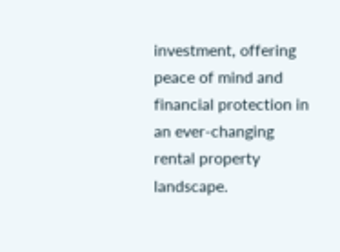investment, offering peace of mind and financial protection in an ever-changing rental property landscape.